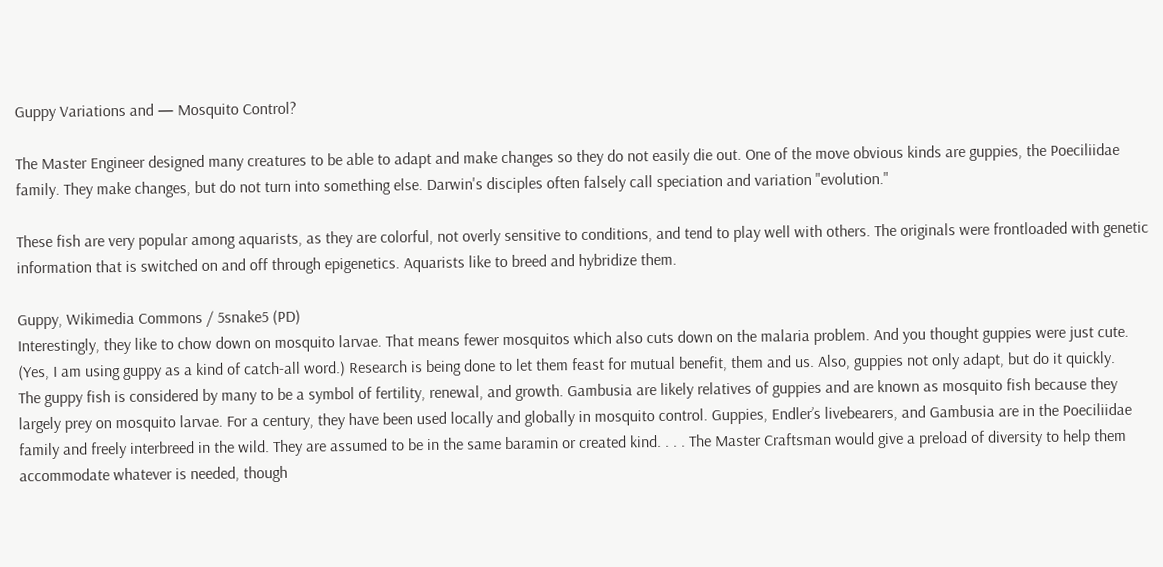Guppy Variations and — Mosquito Control?

The Master Engineer designed many creatures to be able to adapt and make changes so they do not easily die out. One of the move obvious kinds are guppies, the Poeciliidae family. They make changes, but do not turn into something else. Darwin's disciples often falsely call speciation and variation "evolution."

These fish are very popular among aquarists, as they are colorful, not overly sensitive to conditions, and tend to play well with others. The originals were frontloaded with genetic information that is switched on and off through epigenetics. Aquarists like to breed and hybridize them.

Guppy, Wikimedia Commons / 5snake5 (PD)
Interestingly, they like to chow down on mosquito larvae. That means fewer mosquitos which also cuts down on the malaria problem. And you thought guppies were just cute. (Yes, I am using guppy as a kind of catch-all word.) Research is being done to let them feast for mutual benefit, them and us. Also, guppies not only adapt, but do it quickly.
The guppy fish is considered by many to be a symbol of fertility, renewal, and growth. Gambusia are likely relatives of guppies and are known as mosquito fish because they largely prey on mosquito larvae. For a century, they have been used locally and globally in mosquito control. Guppies, Endler’s livebearers, and Gambusia are in the Poeciliidae family and freely interbreed in the wild. They are assumed to be in the same baramin or created kind. . . . The Master Craftsman would give a preload of diversity to help them accommodate whatever is needed, though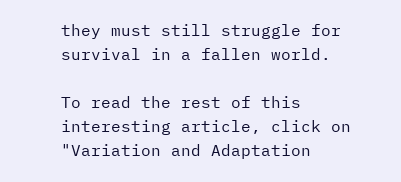they must still struggle for survival in a fallen world.

To read the rest of this interesting article, click on "Variation and Adaptation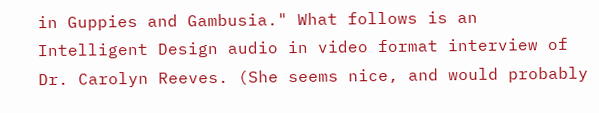in Guppies and Gambusia." What follows is an Intelligent Design audio in video format interview of Dr. Carolyn Reeves. (She seems nice, and would probably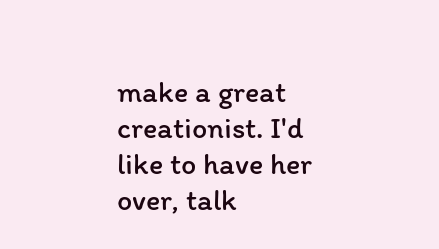make a great creationist. I'd like to have her over, talk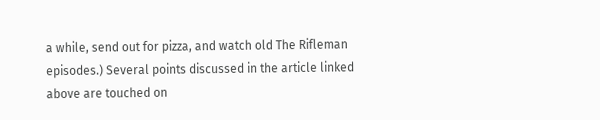a while, send out for pizza, and watch old The Rifleman episodes.) Several points discussed in the article linked above are touched on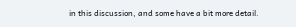in this discussion, and some have a bit more detail.